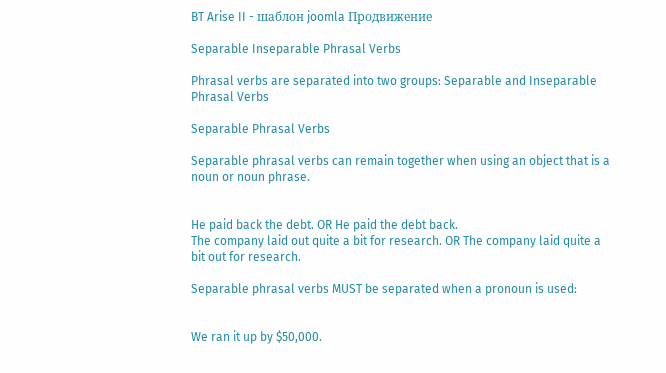BT Arise II - шаблон joomla Продвижение

Separable Inseparable Phrasal Verbs

Phrasal verbs are separated into two groups: Separable and Inseparable Phrasal Verbs

Separable Phrasal Verbs

Separable phrasal verbs can remain together when using an object that is a noun or noun phrase.


He paid back the debt. OR He paid the debt back.
The company laid out quite a bit for research. OR The company laid quite a bit out for research.

Separable phrasal verbs MUST be separated when a pronoun is used:


We ran it up by $50,000.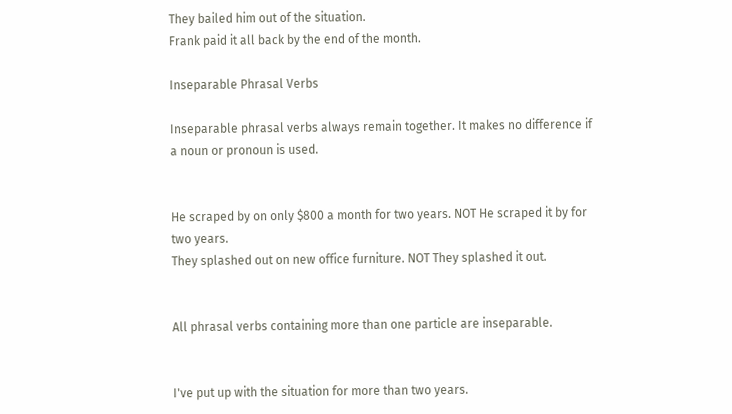They bailed him out of the situation.
Frank paid it all back by the end of the month.

Inseparable Phrasal Verbs

Inseparable phrasal verbs always remain together. It makes no difference if a noun or pronoun is used.


He scraped by on only $800 a month for two years. NOT He scraped it by for two years.
They splashed out on new office furniture. NOT They splashed it out.


All phrasal verbs containing more than one particle are inseparable.


I've put up with the situation for more than two years.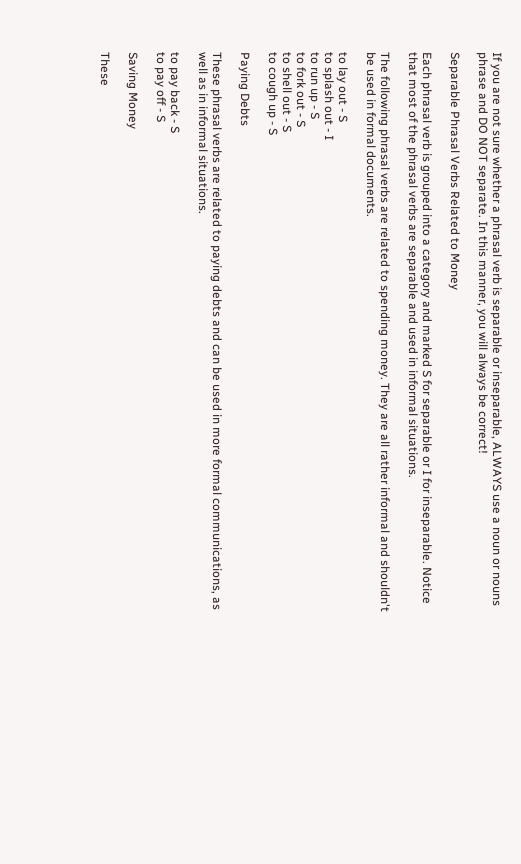If you are not sure whether a phrasal verb is separable or inseparable, ALWAYS use a noun or nouns phrase and DO NOT separate. In this manner, you will always be correct!

Separable Phrasal Verbs Related to Money

Each phrasal verb is grouped into a category and marked S for separable or I for inseparable. Notice that most of the phrasal verbs are separable and used in informal situations.

The following phrasal verbs are related to spending money. They are all rather informal and shouldn't be used in formal documents.

to lay out - S
to splash out - I
to run up - S
to fork out - S
to shell out - S
to cough up - S

Paying Debts

These phrasal verbs are related to paying debts and can be used in more formal communications, as well as in informal situations.

to pay back - S
to pay off - S

Saving Money

These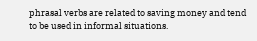phrasal verbs are related to saving money and tend to be used in informal situations.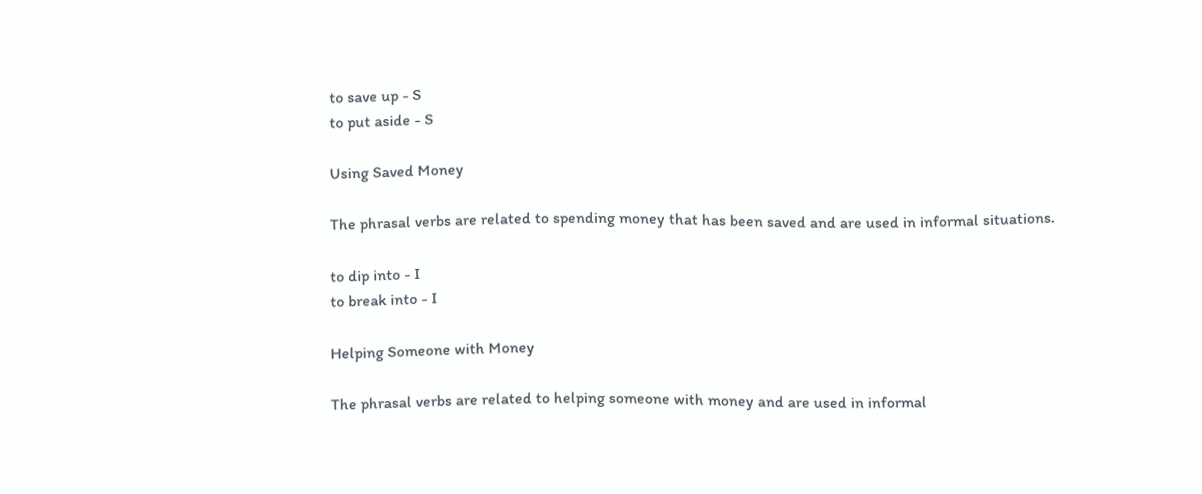to save up - S
to put aside - S

Using Saved Money

The phrasal verbs are related to spending money that has been saved and are used in informal situations.

to dip into - I
to break into - I

Helping Someone with Money

The phrasal verbs are related to helping someone with money and are used in informal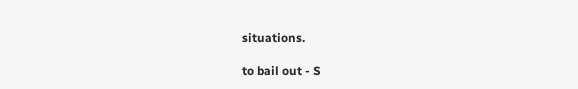situations.

to bail out - S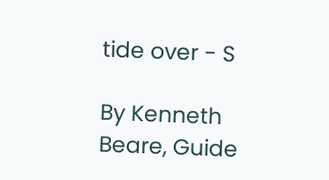tide over - S

By Kenneth Beare, Guide